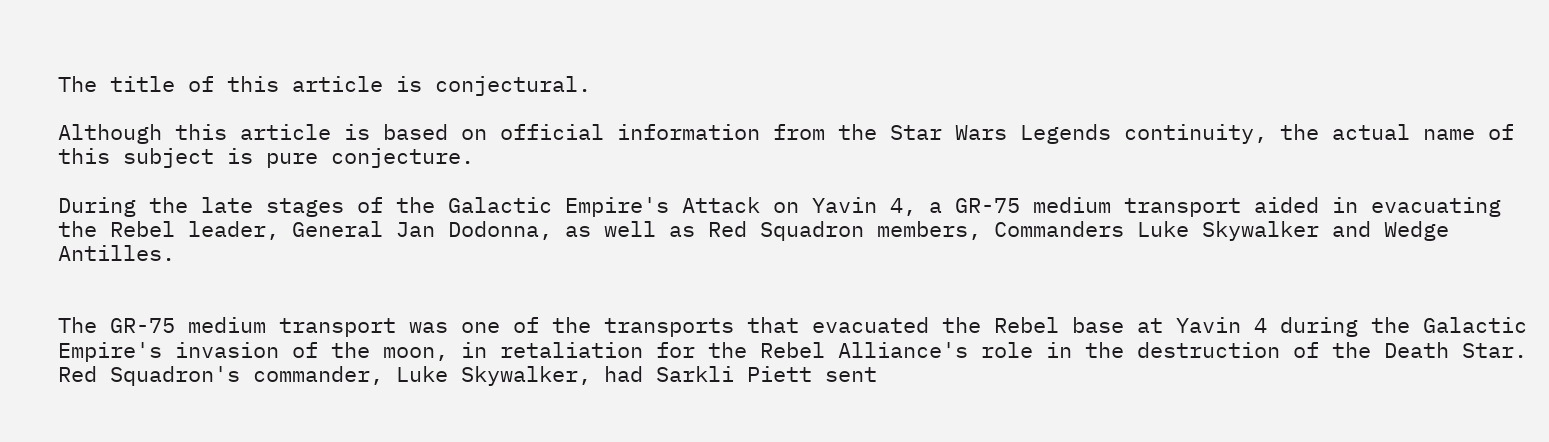The title of this article is conjectural.

Although this article is based on official information from the Star Wars Legends continuity, the actual name of this subject is pure conjecture.

During the late stages of the Galactic Empire's Attack on Yavin 4, a GR-75 medium transport aided in evacuating the Rebel leader, General Jan Dodonna, as well as Red Squadron members, Commanders Luke Skywalker and Wedge Antilles.


The GR-75 medium transport was one of the transports that evacuated the Rebel base at Yavin 4 during the Galactic Empire's invasion of the moon, in retaliation for the Rebel Alliance's role in the destruction of the Death Star. Red Squadron's commander, Luke Skywalker, had Sarkli Piett sent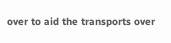over to aid the transports over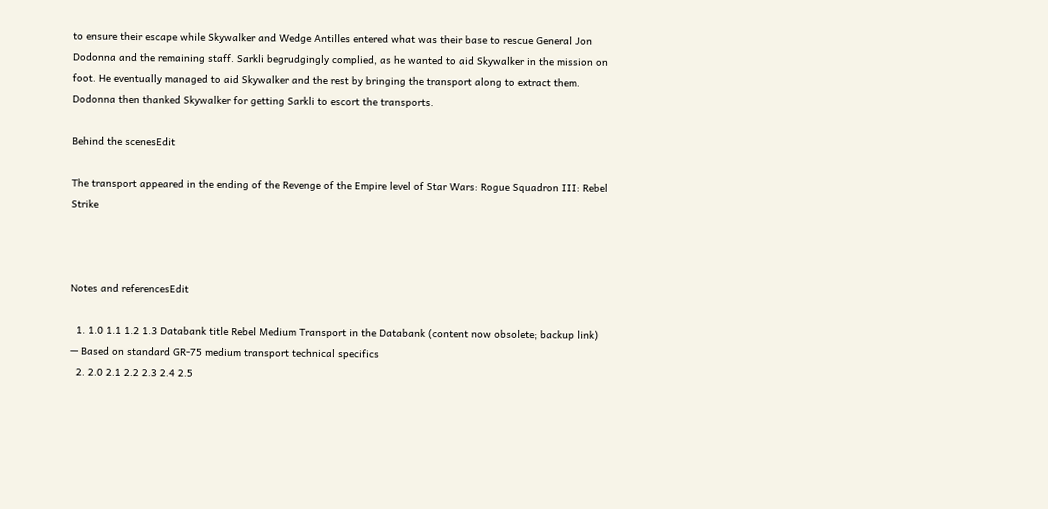to ensure their escape while Skywalker and Wedge Antilles entered what was their base to rescue General Jon Dodonna and the remaining staff. Sarkli begrudgingly complied, as he wanted to aid Skywalker in the mission on foot. He eventually managed to aid Skywalker and the rest by bringing the transport along to extract them. Dodonna then thanked Skywalker for getting Sarkli to escort the transports.

Behind the scenesEdit

The transport appeared in the ending of the Revenge of the Empire level of Star Wars: Rogue Squadron III: Rebel Strike



Notes and referencesEdit

  1. 1.0 1.1 1.2 1.3 Databank title Rebel Medium Transport in the Databank (content now obsolete; backup link) — Based on standard GR-75 medium transport technical specifics
  2. 2.0 2.1 2.2 2.3 2.4 2.5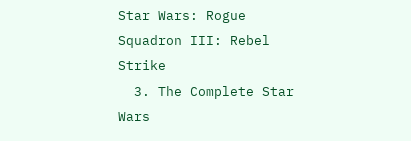Star Wars: Rogue Squadron III: Rebel Strike
  3. The Complete Star Wars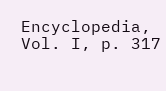Encyclopedia, Vol. I, p. 317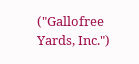("Gallofree Yards, Inc.")